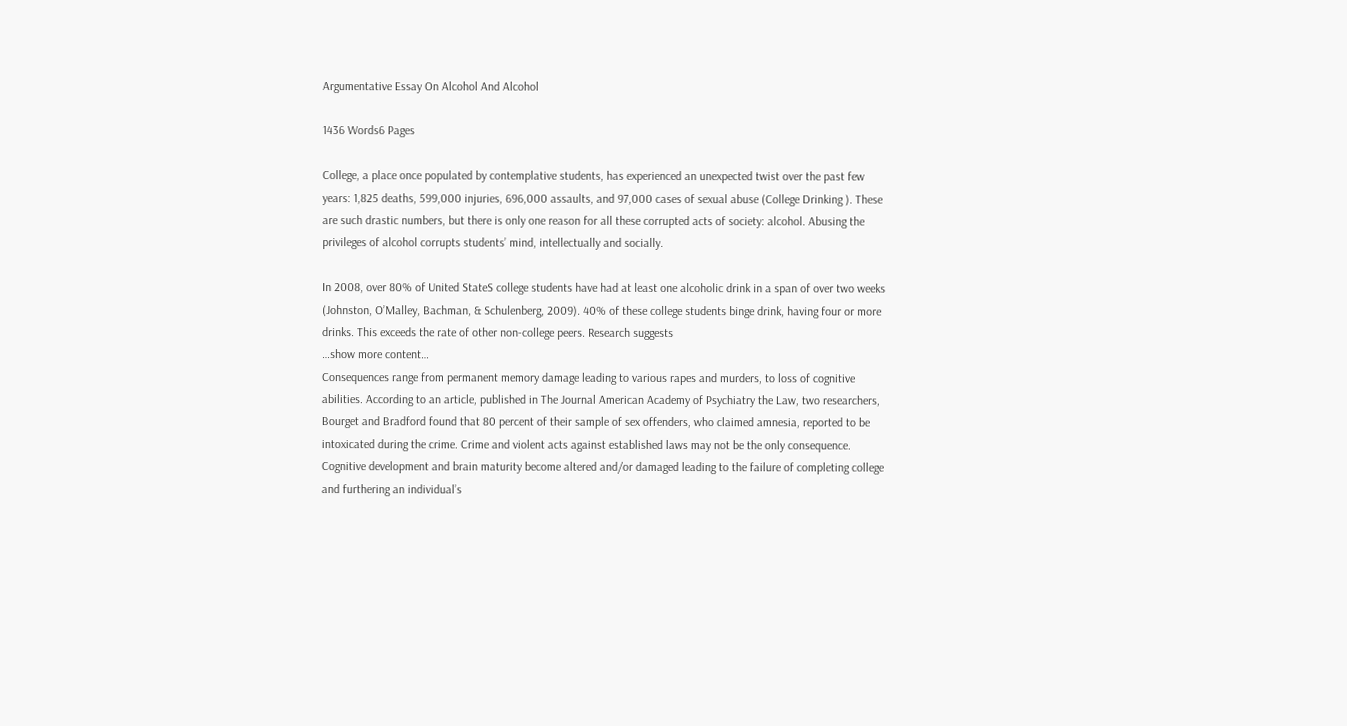Argumentative Essay On Alcohol And Alcohol

1436 Words6 Pages

College, a place once populated by contemplative students, has experienced an unexpected twist over the past few years: 1,825 deaths, 599,000 injuries, 696,000 assaults, and 97,000 cases of sexual abuse (College Drinking ). These are such drastic numbers, but there is only one reason for all these corrupted acts of society: alcohol. Abusing the privileges of alcohol corrupts students’ mind, intellectually and socially.

In 2008, over 80% of United StateS college students have had at least one alcoholic drink in a span of over two weeks (Johnston, O’Malley, Bachman, & Schulenberg, 2009). 40% of these college students binge drink, having four or more drinks. This exceeds the rate of other non-college peers. Research suggests
…show more content…
Consequences range from permanent memory damage leading to various rapes and murders, to loss of cognitive abilities. According to an article, published in The Journal American Academy of Psychiatry the Law, two researchers, Bourget and Bradford found that 80 percent of their sample of sex offenders, who claimed amnesia, reported to be intoxicated during the crime. Crime and violent acts against established laws may not be the only consequence. Cognitive development and brain maturity become altered and/or damaged leading to the failure of completing college and furthering an individual’s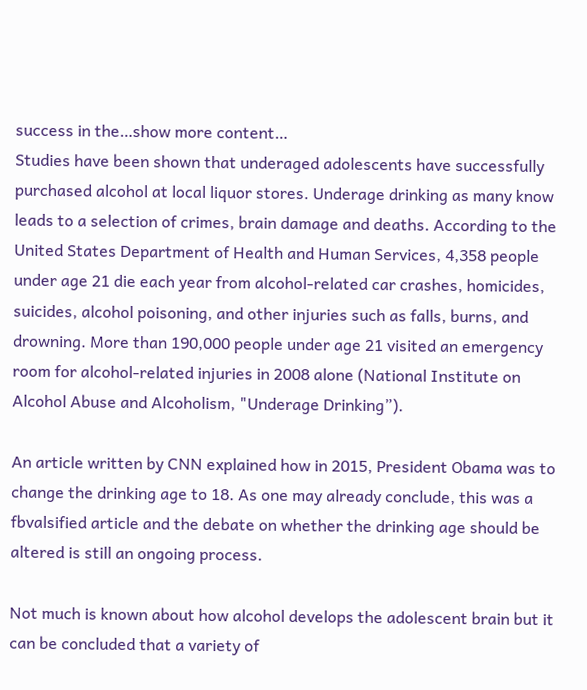success in the…show more content…
Studies have been shown that underaged adolescents have successfully purchased alcohol at local liquor stores. Underage drinking as many know leads to a selection of crimes, brain damage and deaths. According to the United States Department of Health and Human Services, 4,358 people under age 21 die each year from alcohol-related car crashes, homicides, suicides, alcohol poisoning, and other injuries such as falls, burns, and drowning. More than 190,000 people under age 21 visited an emergency room for alcohol-related injuries in 2008 alone (National Institute on Alcohol Abuse and Alcoholism, "Underage Drinking”).

An article written by CNN explained how in 2015, President Obama was to change the drinking age to 18. As one may already conclude, this was a fbvalsified article and the debate on whether the drinking age should be altered is still an ongoing process.

Not much is known about how alcohol develops the adolescent brain but it can be concluded that a variety of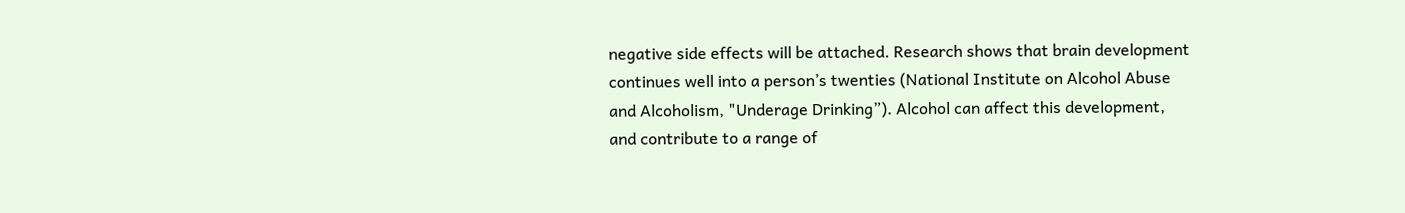negative side effects will be attached. Research shows that brain development continues well into a person’s twenties (National Institute on Alcohol Abuse and Alcoholism, "Underage Drinking”). Alcohol can affect this development, and contribute to a range of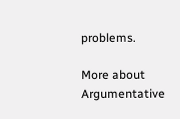problems.

More about Argumentative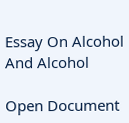Essay On Alcohol And Alcohol

Open Document